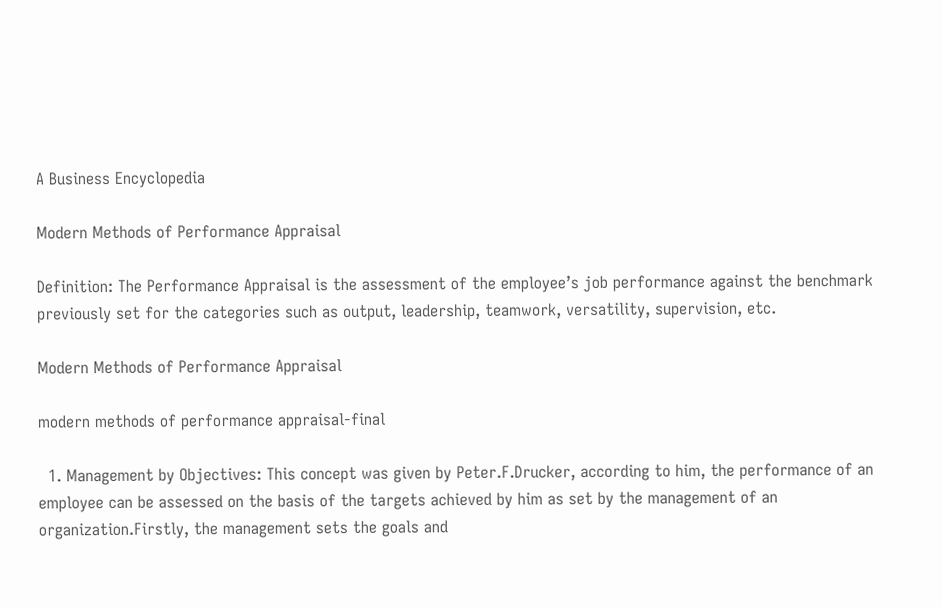A Business Encyclopedia

Modern Methods of Performance Appraisal

Definition: The Performance Appraisal is the assessment of the employee’s job performance against the benchmark previously set for the categories such as output, leadership, teamwork, versatility, supervision, etc.

Modern Methods of Performance Appraisal

modern methods of performance appraisal-final

  1. Management by Objectives: This concept was given by Peter.F.Drucker, according to him, the performance of an employee can be assessed on the basis of the targets achieved by him as set by the management of an organization.Firstly, the management sets the goals and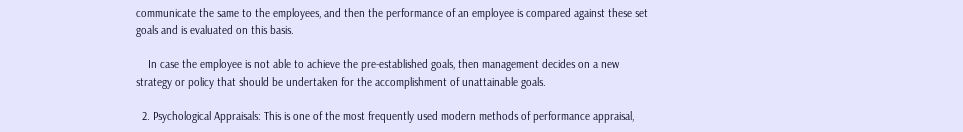communicate the same to the employees, and then the performance of an employee is compared against these set goals and is evaluated on this basis.

    In case the employee is not able to achieve the pre-established goals, then management decides on a new strategy or policy that should be undertaken for the accomplishment of unattainable goals.

  2. Psychological Appraisals: This is one of the most frequently used modern methods of performance appraisal,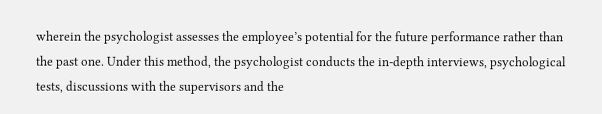wherein the psychologist assesses the employee’s potential for the future performance rather than the past one. Under this method, the psychologist conducts the in-depth interviews, psychological tests, discussions with the supervisors and the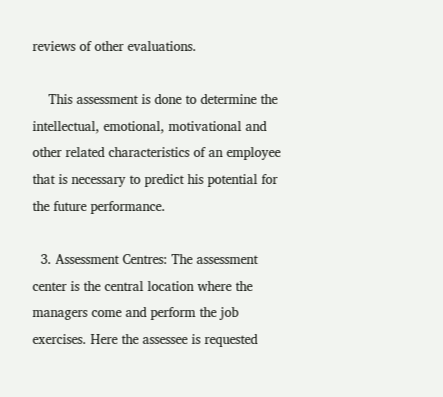reviews of other evaluations.

    This assessment is done to determine the intellectual, emotional, motivational and other related characteristics of an employee that is necessary to predict his potential for the future performance.

  3. Assessment Centres: The assessment center is the central location where the managers come and perform the job exercises. Here the assessee is requested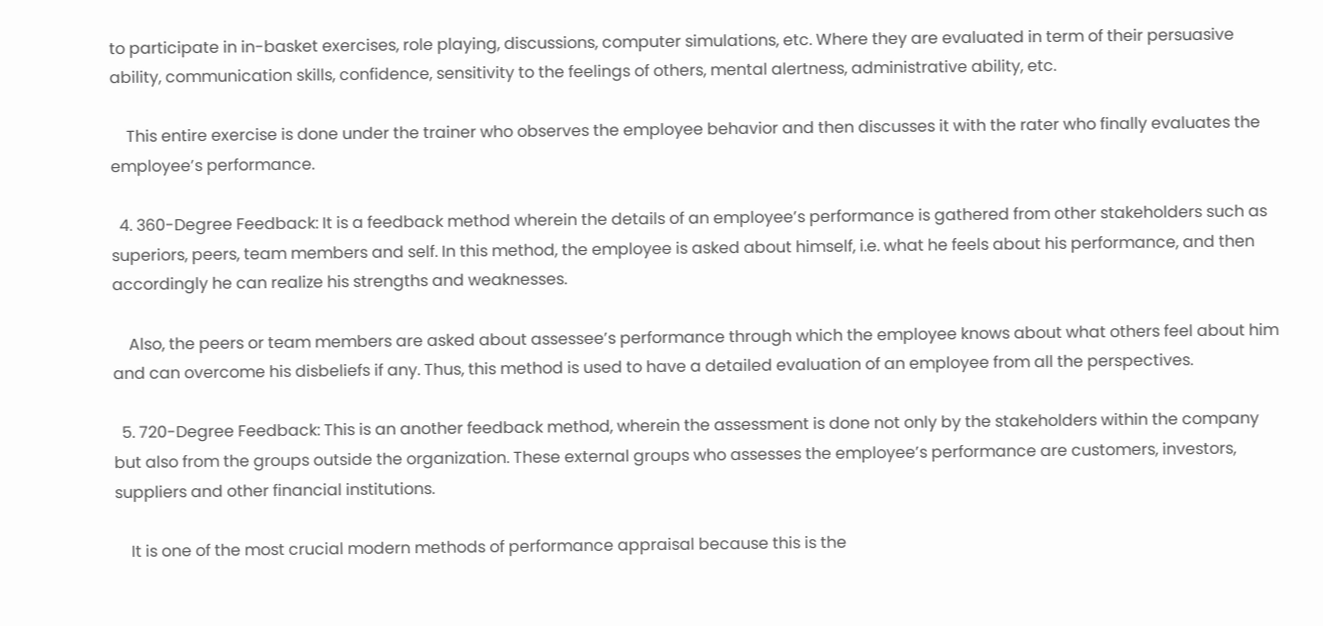to participate in in-basket exercises, role playing, discussions, computer simulations, etc. Where they are evaluated in term of their persuasive ability, communication skills, confidence, sensitivity to the feelings of others, mental alertness, administrative ability, etc.

    This entire exercise is done under the trainer who observes the employee behavior and then discusses it with the rater who finally evaluates the employee’s performance.

  4. 360-Degree Feedback: It is a feedback method wherein the details of an employee’s performance is gathered from other stakeholders such as superiors, peers, team members and self. In this method, the employee is asked about himself, i.e. what he feels about his performance, and then accordingly he can realize his strengths and weaknesses.

    Also, the peers or team members are asked about assessee’s performance through which the employee knows about what others feel about him and can overcome his disbeliefs if any. Thus, this method is used to have a detailed evaluation of an employee from all the perspectives.

  5. 720-Degree Feedback: This is an another feedback method, wherein the assessment is done not only by the stakeholders within the company but also from the groups outside the organization. These external groups who assesses the employee’s performance are customers, investors, suppliers and other financial institutions.

    It is one of the most crucial modern methods of performance appraisal because this is the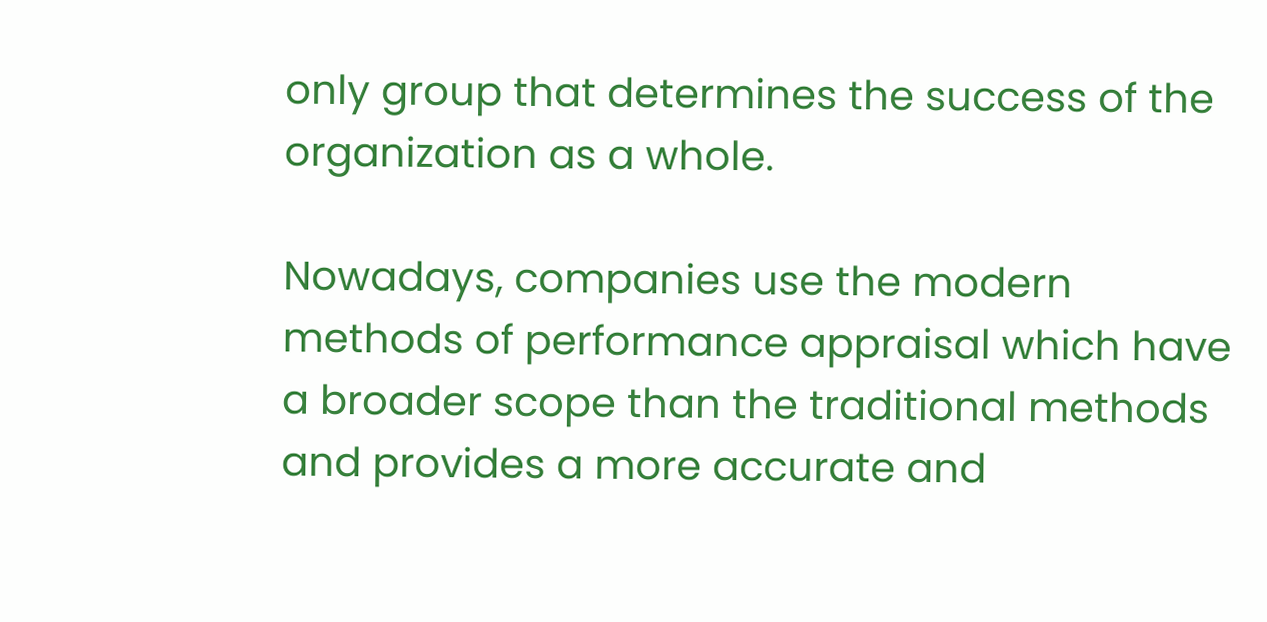only group that determines the success of the organization as a whole.

Nowadays, companies use the modern methods of performance appraisal which have a broader scope than the traditional methods and provides a more accurate and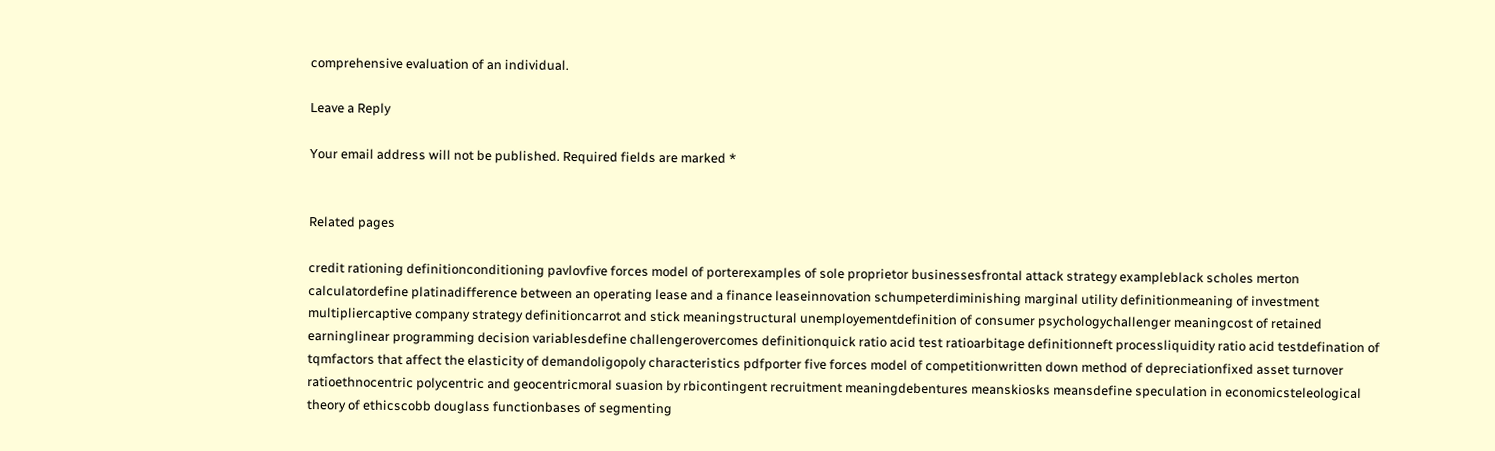comprehensive evaluation of an individual.

Leave a Reply

Your email address will not be published. Required fields are marked *


Related pages

credit rationing definitionconditioning pavlovfive forces model of porterexamples of sole proprietor businessesfrontal attack strategy exampleblack scholes merton calculatordefine platinadifference between an operating lease and a finance leaseinnovation schumpeterdiminishing marginal utility definitionmeaning of investment multipliercaptive company strategy definitioncarrot and stick meaningstructural unemployementdefinition of consumer psychologychallenger meaningcost of retained earninglinear programming decision variablesdefine challengerovercomes definitionquick ratio acid test ratioarbitage definitionneft processliquidity ratio acid testdefination of tqmfactors that affect the elasticity of demandoligopoly characteristics pdfporter five forces model of competitionwritten down method of depreciationfixed asset turnover ratioethnocentric polycentric and geocentricmoral suasion by rbicontingent recruitment meaningdebentures meanskiosks meansdefine speculation in economicsteleological theory of ethicscobb douglass functionbases of segmenting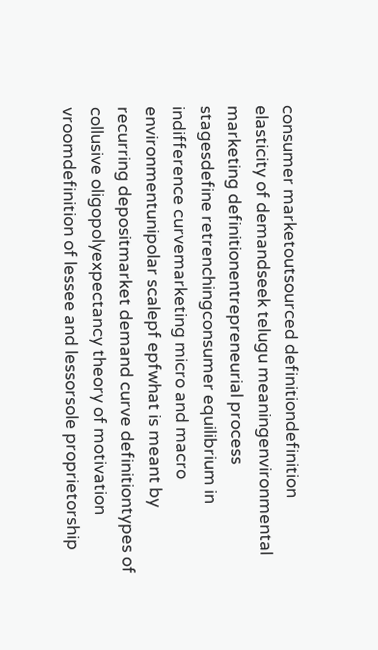consumer marketoutsourced definitiondefinition elasticity of demandseek telugu meaningenvironmental marketing definitionentrepreneurial process stagesdefine retrenchingconsumer equilibrium in indifference curvemarketing micro and macro environmentunipolar scalepf epfwhat is meant by recurring depositmarket demand curve definitiontypes of collusive oligopolyexpectancy theory of motivation vroomdefinition of lessee and lessorsole proprietorship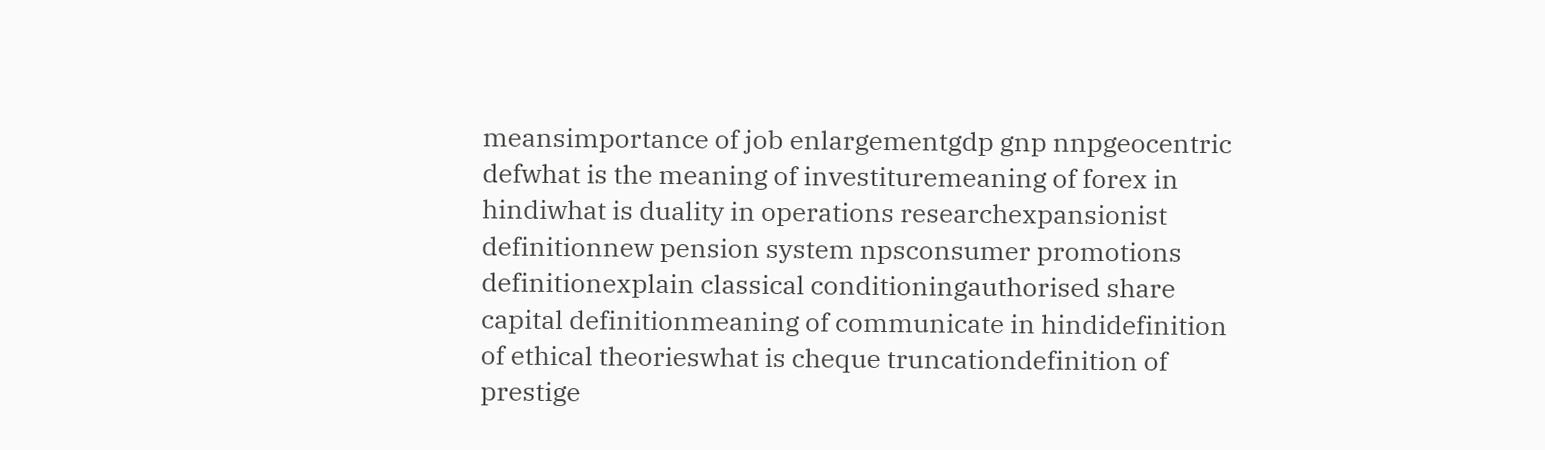meansimportance of job enlargementgdp gnp nnpgeocentric defwhat is the meaning of investituremeaning of forex in hindiwhat is duality in operations researchexpansionist definitionnew pension system npsconsumer promotions definitionexplain classical conditioningauthorised share capital definitionmeaning of communicate in hindidefinition of ethical theorieswhat is cheque truncationdefinition of prestige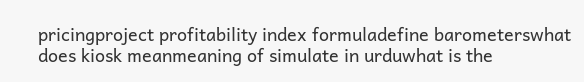pricingproject profitability index formuladefine barometerswhat does kiosk meanmeaning of simulate in urduwhat is the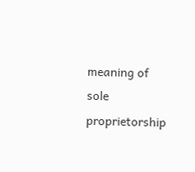meaning of sole proprietorship